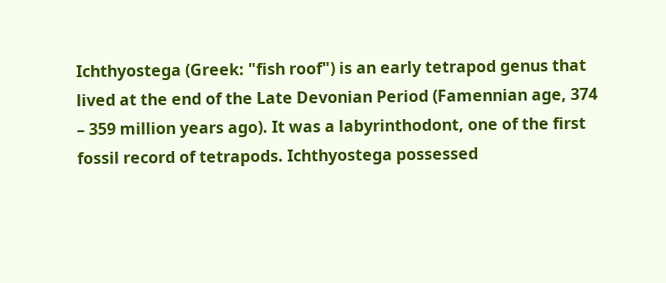Ichthyostega (Greek: "fish roof") is an early tetrapod genus that lived at the end of the Late Devonian Period (Famennian age, 374 – 359 million years ago). It was a labyrinthodont, one of the first fossil record of tetrapods. Ichthyostega possessed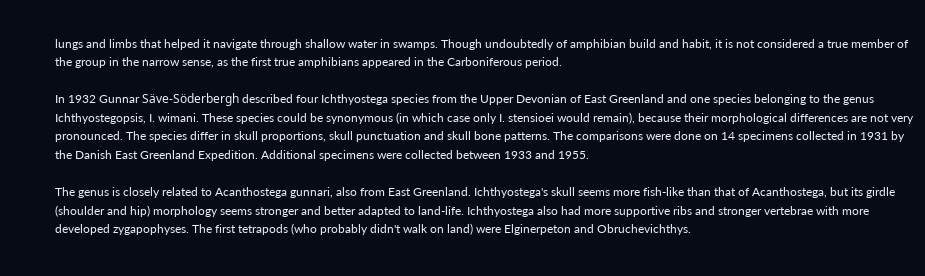lungs and limbs that helped it navigate through shallow water in swamps. Though undoubtedly of amphibian build and habit, it is not considered a true member of the group in the narrow sense, as the first true amphibians appeared in the Carboniferous period.

In 1932 Gunnar Säve-Söderbergh described four Ichthyostega species from the Upper Devonian of East Greenland and one species belonging to the genus Ichthyostegopsis, I. wimani. These species could be synonymous (in which case only I. stensioei would remain), because their morphological differences are not very pronounced. The species differ in skull proportions, skull punctuation and skull bone patterns. The comparisons were done on 14 specimens collected in 1931 by the Danish East Greenland Expedition. Additional specimens were collected between 1933 and 1955.

The genus is closely related to Acanthostega gunnari, also from East Greenland. Ichthyostega's skull seems more fish-like than that of Acanthostega, but its girdle (shoulder and hip) morphology seems stronger and better adapted to land-life. Ichthyostega also had more supportive ribs and stronger vertebrae with more developed zygapophyses. The first tetrapods (who probably didn't walk on land) were Elginerpeton and Obruchevichthys.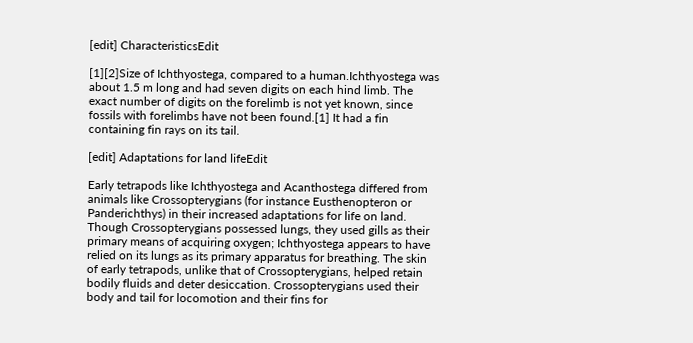[edit] CharacteristicsEdit

[1][2]Size of Ichthyostega, compared to a human.Ichthyostega was about 1.5 m long and had seven digits on each hind limb. The exact number of digits on the forelimb is not yet known, since fossils with forelimbs have not been found.[1] It had a fin containing fin rays on its tail.

[edit] Adaptations for land lifeEdit

Early tetrapods like Ichthyostega and Acanthostega differed from animals like Crossopterygians (for instance Eusthenopteron or Panderichthys) in their increased adaptations for life on land. Though Crossopterygians possessed lungs, they used gills as their primary means of acquiring oxygen; Ichthyostega appears to have relied on its lungs as its primary apparatus for breathing. The skin of early tetrapods, unlike that of Crossopterygians, helped retain bodily fluids and deter desiccation. Crossopterygians used their body and tail for locomotion and their fins for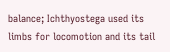balance; Ichthyostega used its limbs for locomotion and its tail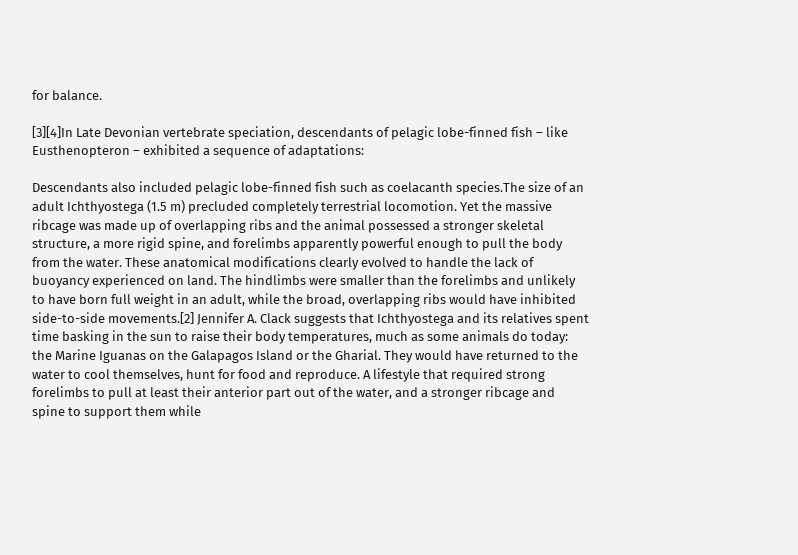for balance.

[3][4]In Late Devonian vertebrate speciation, descendants of pelagic lobe-finned fish – like Eusthenopteron – exhibited a sequence of adaptations:

Descendants also included pelagic lobe-finned fish such as coelacanth species.The size of an adult Ichthyostega (1.5 m) precluded completely terrestrial locomotion. Yet the massive ribcage was made up of overlapping ribs and the animal possessed a stronger skeletal structure, a more rigid spine, and forelimbs apparently powerful enough to pull the body from the water. These anatomical modifications clearly evolved to handle the lack of buoyancy experienced on land. The hindlimbs were smaller than the forelimbs and unlikely to have born full weight in an adult, while the broad, overlapping ribs would have inhibited side-to-side movements.[2] Jennifer A. Clack suggests that Ichthyostega and its relatives spent time basking in the sun to raise their body temperatures, much as some animals do today: the Marine Iguanas on the Galapagos Island or the Gharial. They would have returned to the water to cool themselves, hunt for food and reproduce. A lifestyle that required strong forelimbs to pull at least their anterior part out of the water, and a stronger ribcage and spine to support them while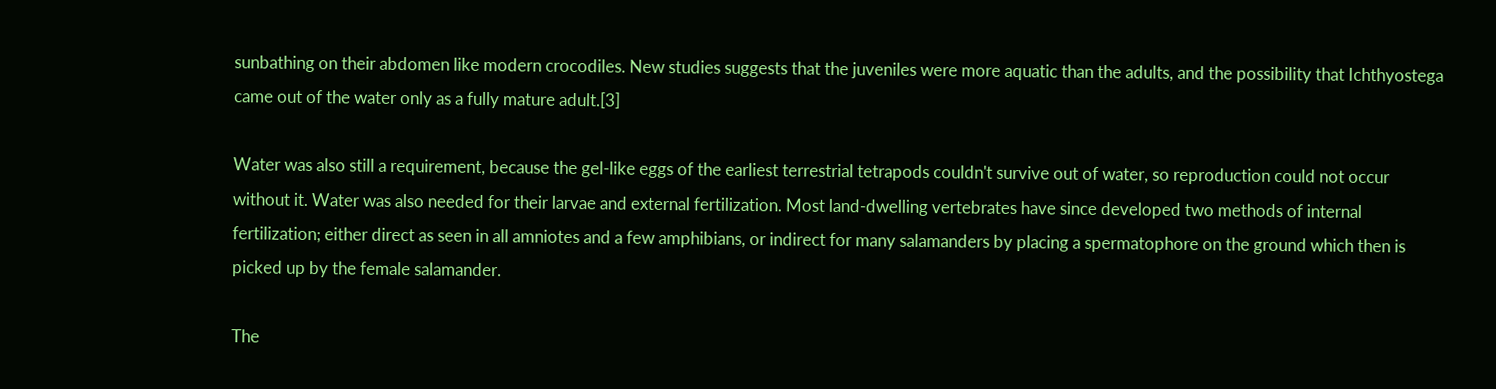sunbathing on their abdomen like modern crocodiles. New studies suggests that the juveniles were more aquatic than the adults, and the possibility that Ichthyostega came out of the water only as a fully mature adult.[3]

Water was also still a requirement, because the gel-like eggs of the earliest terrestrial tetrapods couldn't survive out of water, so reproduction could not occur without it. Water was also needed for their larvae and external fertilization. Most land-dwelling vertebrates have since developed two methods of internal fertilization; either direct as seen in all amniotes and a few amphibians, or indirect for many salamanders by placing a spermatophore on the ground which then is picked up by the female salamander.

The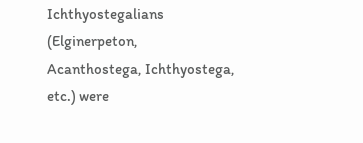Ichthyostegalians (Elginerpeton, Acanthostega, Ichthyostega, etc.) were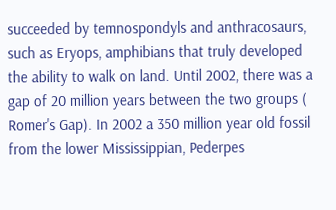succeeded by temnospondyls and anthracosaurs, such as Eryops, amphibians that truly developed the ability to walk on land. Until 2002, there was a gap of 20 million years between the two groups ( Romer's Gap). In 2002 a 350 million year old fossil from the lower Mississippian, Pederpes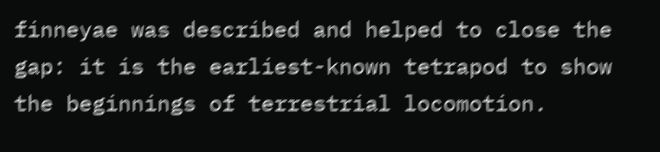finneyae was described and helped to close the gap: it is the earliest-known tetrapod to show the beginnings of terrestrial locomotion.